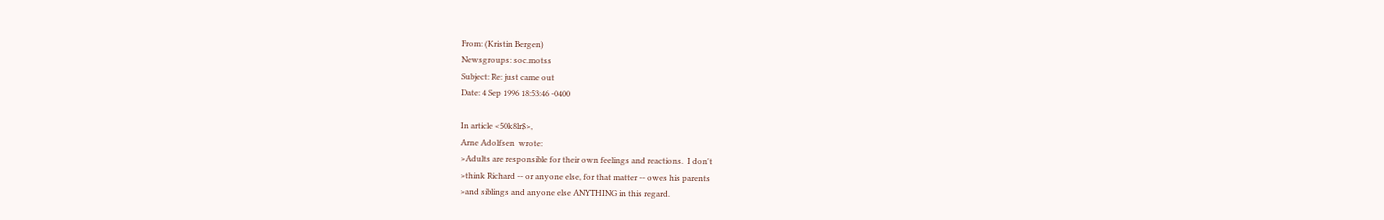From: (Kristin Bergen)
Newsgroups: soc.motss
Subject: Re: just came out
Date: 4 Sep 1996 18:53:46 -0400

In article <50k8lr$>,
Arne Adolfsen  wrote:
>Adults are responsible for their own feelings and reactions.  I don't
>think Richard -- or anyone else, for that matter -- owes his parents
>and siblings and anyone else ANYTHING in this regard.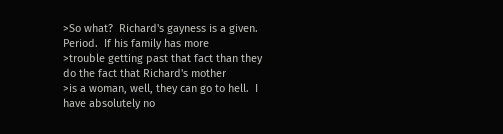>So what?  Richard's gayness is a given.  Period.  If his family has more
>trouble getting past that fact than they do the fact that Richard's mother
>is a woman, well, they can go to hell.  I have absolutely no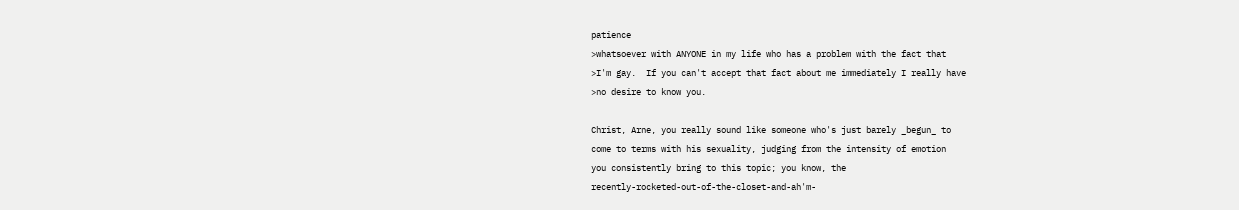patience
>whatsoever with ANYONE in my life who has a problem with the fact that
>I'm gay.  If you can't accept that fact about me immediately I really have
>no desire to know you.

Christ, Arne, you really sound like someone who's just barely _begun_ to
come to terms with his sexuality, judging from the intensity of emotion
you consistently bring to this topic; you know, the
recently-rocketed-out-of-the-closet-and-ah'm-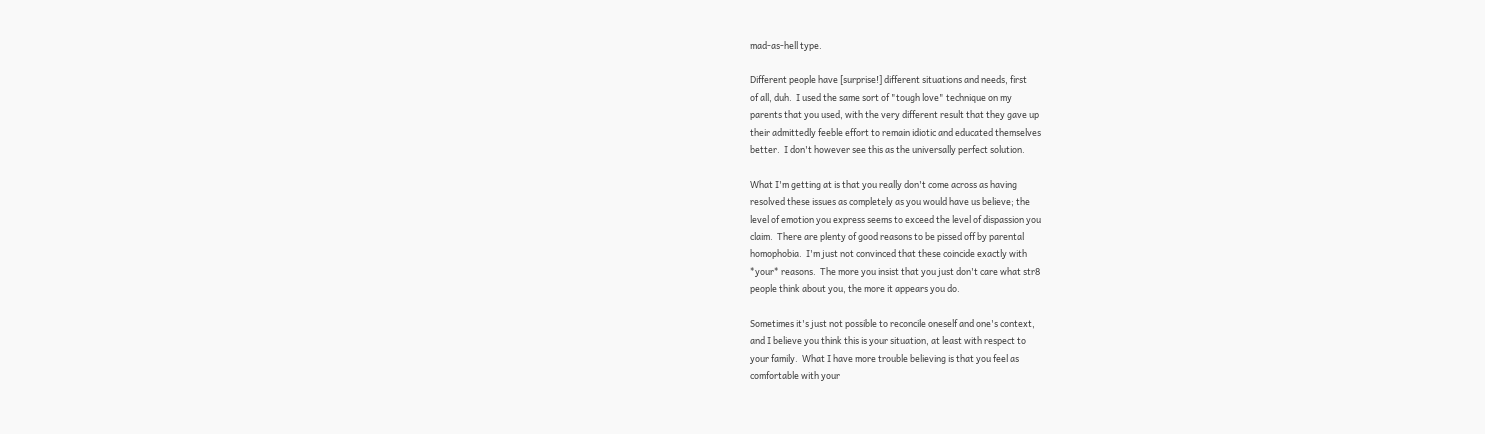mad-as-hell type.

Different people have [surprise!] different situations and needs, first
of all, duh.  I used the same sort of "tough love" technique on my
parents that you used, with the very different result that they gave up
their admittedly feeble effort to remain idiotic and educated themselves
better.  I don't however see this as the universally perfect solution.

What I'm getting at is that you really don't come across as having
resolved these issues as completely as you would have us believe; the
level of emotion you express seems to exceed the level of dispassion you
claim.  There are plenty of good reasons to be pissed off by parental
homophobia.  I'm just not convinced that these coincide exactly with
*your* reasons.  The more you insist that you just don't care what str8
people think about you, the more it appears you do.

Sometimes it's just not possible to reconcile oneself and one's context,
and I believe you think this is your situation, at least with respect to
your family.  What I have more trouble believing is that you feel as
comfortable with your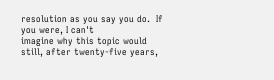resolution as you say you do.  If you were, I can't
imagine why this topic would still, after twenty-five years,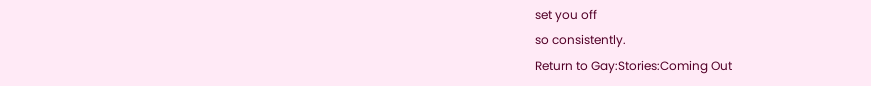set you off
so consistently.
Return to Gay:Stories:Coming Out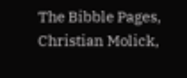The Bibble Pages, Christian Molick,